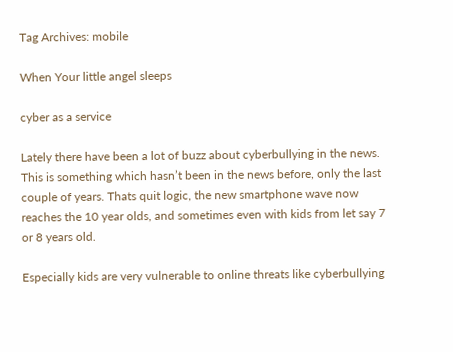Tag Archives: mobile

When Your little angel sleeps

cyber as a service

Lately there have been a lot of buzz about cyberbullying in the news. This is something which hasn’t been in the news before, only the last couple of years. Thats quit logic, the new smartphone wave now reaches the 10 year olds, and sometimes even with kids from let say 7 or 8 years old.

Especially kids are very vulnerable to online threats like cyberbullying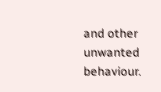and other unwanted behaviour.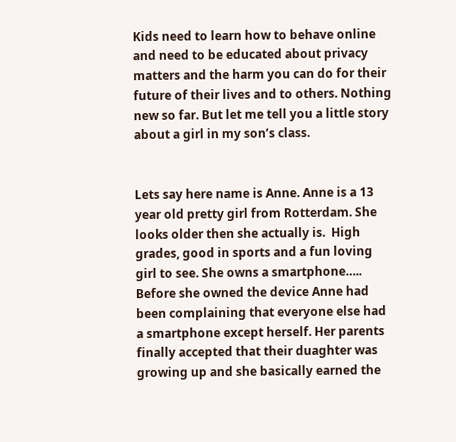Kids need to learn how to behave online and need to be educated about privacy matters and the harm you can do for their future of their lives and to others. Nothing new so far. But let me tell you a little story about a girl in my son’s class.


Lets say here name is Anne. Anne is a 13 year old pretty girl from Rotterdam. She looks older then she actually is.  High grades, good in sports and a fun loving girl to see. She owns a smartphone…..
Before she owned the device Anne had been complaining that everyone else had a smartphone except herself. Her parents finally accepted that their duaghter was growing up and she basically earned the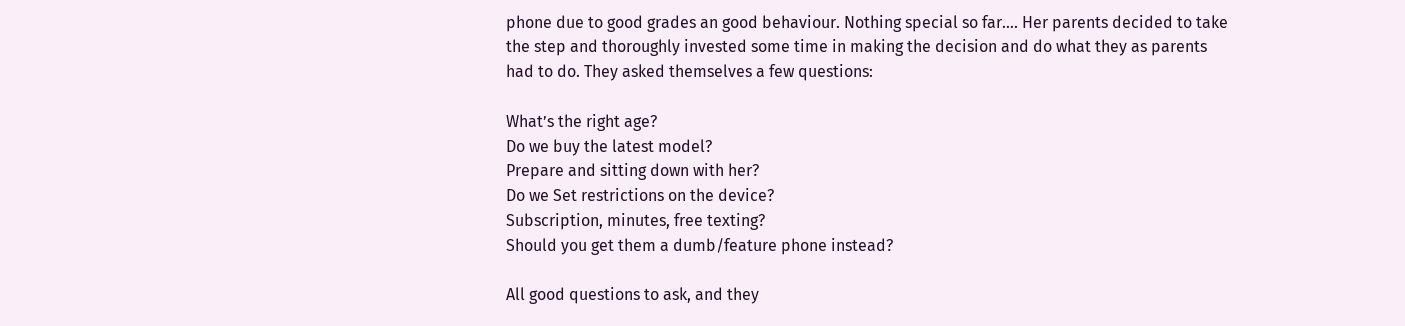phone due to good grades an good behaviour. Nothing special so far…. Her parents decided to take the step and thoroughly invested some time in making the decision and do what they as parents had to do. They asked themselves a few questions:

What’s the right age?
Do we buy the latest model?
Prepare and sitting down with her?
Do we Set restrictions on the device?
Subscription, minutes, free texting?
Should you get them a dumb/feature phone instead?

All good questions to ask, and they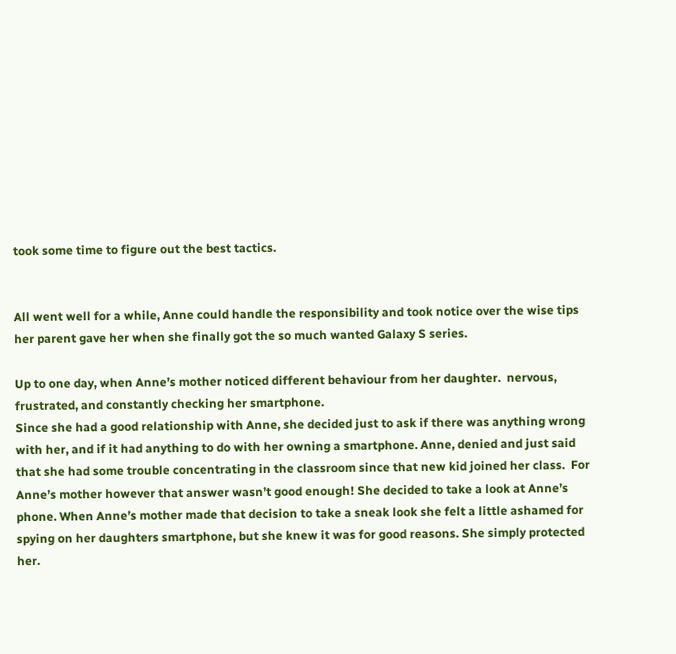took some time to figure out the best tactics.


All went well for a while, Anne could handle the responsibility and took notice over the wise tips her parent gave her when she finally got the so much wanted Galaxy S series.

Up to one day, when Anne’s mother noticed different behaviour from her daughter.  nervous, frustrated, and constantly checking her smartphone.
Since she had a good relationship with Anne, she decided just to ask if there was anything wrong with her, and if it had anything to do with her owning a smartphone. Anne, denied and just said that she had some trouble concentrating in the classroom since that new kid joined her class.  For Anne’s mother however that answer wasn’t good enough! She decided to take a look at Anne’s phone. When Anne’s mother made that decision to take a sneak look she felt a little ashamed for spying on her daughters smartphone, but she knew it was for good reasons. She simply protected her.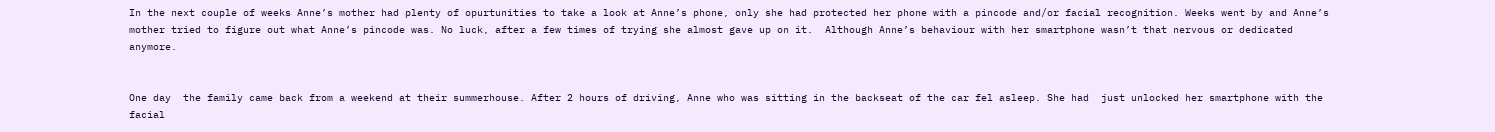In the next couple of weeks Anne’s mother had plenty of opurtunities to take a look at Anne’s phone, only she had protected her phone with a pincode and/or facial recognition. Weeks went by and Anne’s mother tried to figure out what Anne’s pincode was. No luck, after a few times of trying she almost gave up on it.  Although Anne’s behaviour with her smartphone wasn’t that nervous or dedicated anymore.


One day  the family came back from a weekend at their summerhouse. After 2 hours of driving, Anne who was sitting in the backseat of the car fel asleep. She had  just unlocked her smartphone with the facial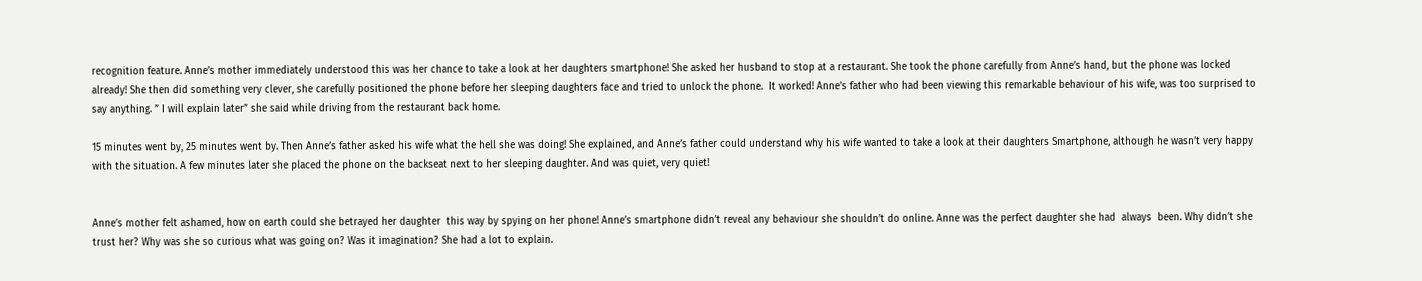recognition feature. Anne’s mother immediately understood this was her chance to take a look at her daughters smartphone! She asked her husband to stop at a restaurant. She took the phone carefully from Anne’s hand, but the phone was locked already! She then did something very clever, she carefully positioned the phone before her sleeping daughters face and tried to unlock the phone.  It worked! Anne’s father who had been viewing this remarkable behaviour of his wife, was too surprised to say anything. ” I will explain later” she said while driving from the restaurant back home.

15 minutes went by, 25 minutes went by. Then Anne’s father asked his wife what the hell she was doing! She explained, and Anne’s father could understand why his wife wanted to take a look at their daughters Smartphone, although he wasn’t very happy with the situation. A few minutes later she placed the phone on the backseat next to her sleeping daughter. And was quiet, very quiet!


Anne’s mother felt ashamed, how on earth could she betrayed her daughter  this way by spying on her phone! Anne’s smartphone didn’t reveal any behaviour she shouldn’t do online. Anne was the perfect daughter she had  always  been. Why didn’t she trust her? Why was she so curious what was going on? Was it imagination? She had a lot to explain.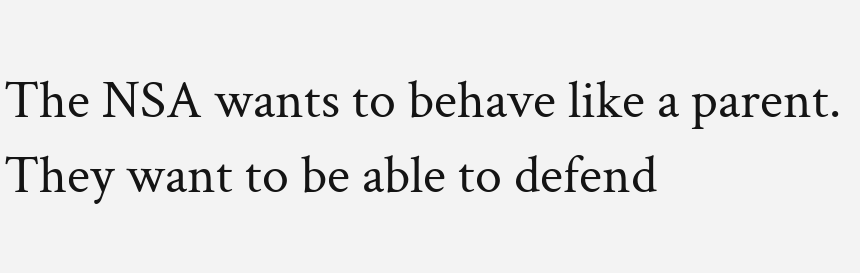The NSA wants to behave like a parent. They want to be able to defend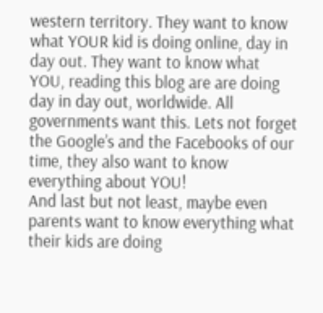western territory. They want to know what YOUR kid is doing online, day in day out. They want to know what YOU, reading this blog are are doing day in day out, worldwide. All governments want this. Lets not forget the Google’s and the Facebooks of our time, they also want to know everything about YOU!
And last but not least, maybe even parents want to know everything what their kids are doing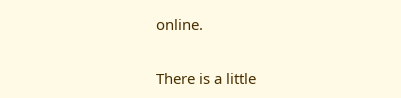online.

There is a little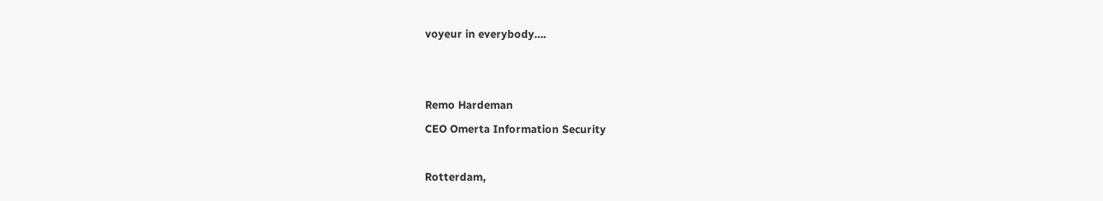voyeur in everybody….


Remo Hardeman
CEO Omerta Information Security

Rotterdam,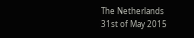The Netherlands 31st of May 2015